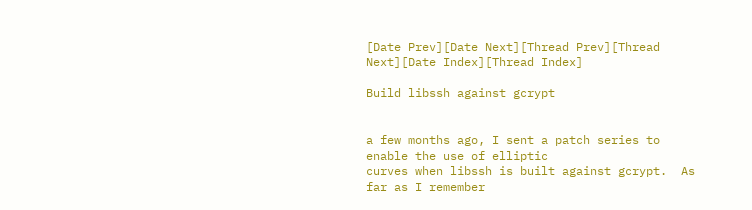[Date Prev][Date Next][Thread Prev][Thread Next][Date Index][Thread Index]

Build libssh against gcrypt


a few months ago, I sent a patch series to enable the use of elliptic
curves when libssh is built against gcrypt.  As far as I remember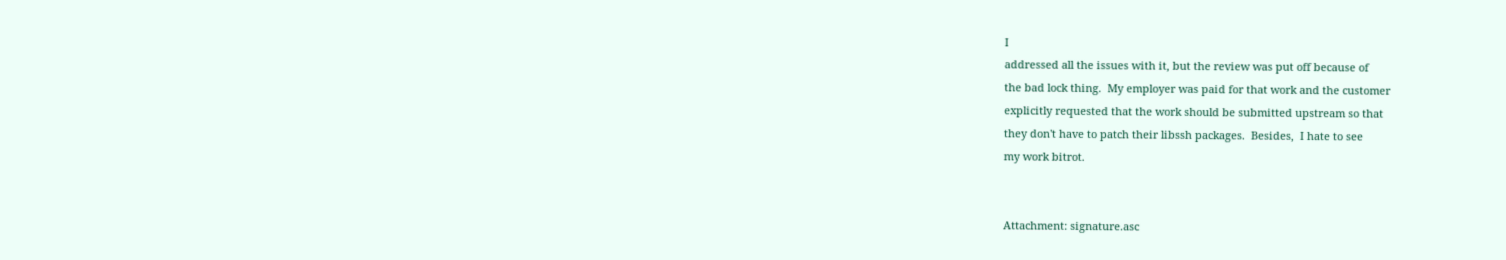I
addressed all the issues with it, but the review was put off because of
the bad lock thing.  My employer was paid for that work and the customer
explicitly requested that the work should be submitted upstream so that
they don't have to patch their libssh packages.  Besides,  I hate to see
my work bitrot.


Attachment: signature.asc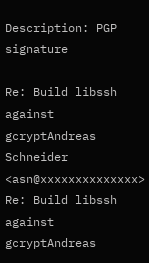Description: PGP signature

Re: Build libssh against gcryptAndreas Schneider <asn@xxxxxxxxxxxxxx>
Re: Build libssh against gcryptAndreas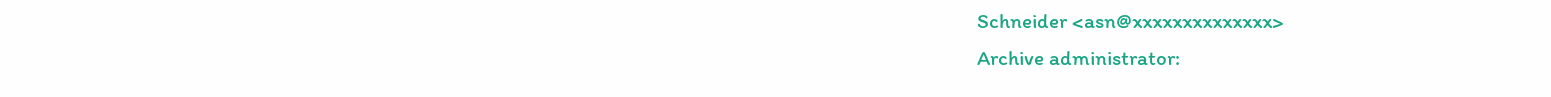Schneider <asn@xxxxxxxxxxxxxx>
Archive administrator: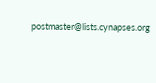postmaster@lists.cynapses.org